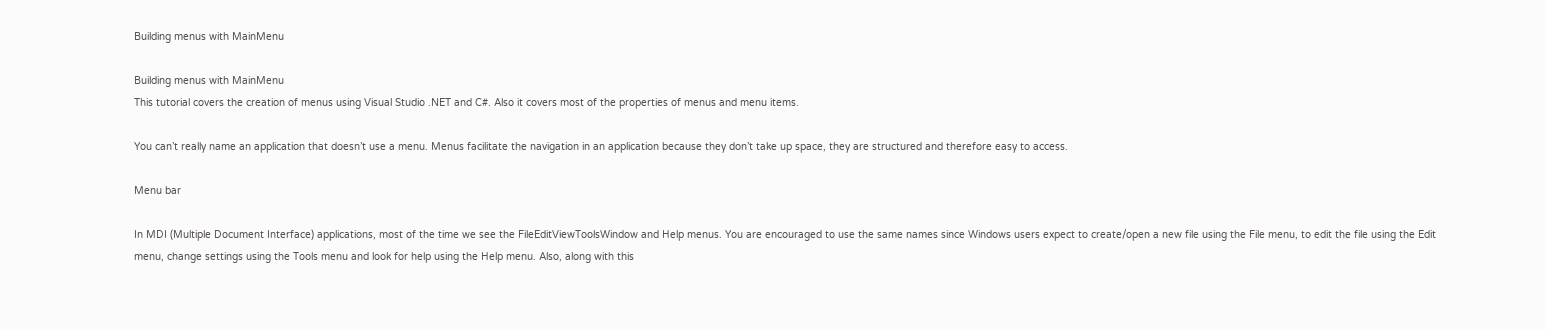Building menus with MainMenu

Building menus with MainMenu
This tutorial covers the creation of menus using Visual Studio .NET and C#. Also it covers most of the properties of menus and menu items.

You can’t really name an application that doesn’t use a menu. Menus facilitate the navigation in an application because they don’t take up space, they are structured and therefore easy to access.

Menu bar

In MDI (Multiple Document Interface) applications, most of the time we see the FileEditViewToolsWindow and Help menus. You are encouraged to use the same names since Windows users expect to create/open a new file using the File menu, to edit the file using the Edit menu, change settings using the Tools menu and look for help using the Help menu. Also, along with this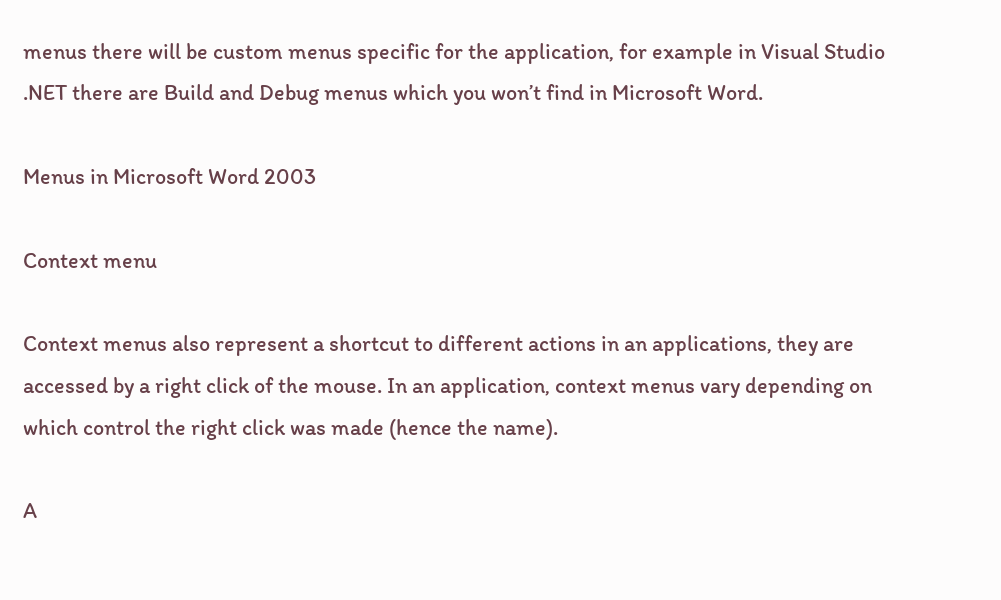menus there will be custom menus specific for the application, for example in Visual Studio .NET there are Build and Debug menus which you won’t find in Microsoft Word.

Menus in Microsoft Word 2003

Context menu

Context menus also represent a shortcut to different actions in an applications, they are accessed by a right click of the mouse. In an application, context menus vary depending on which control the right click was made (hence the name).

A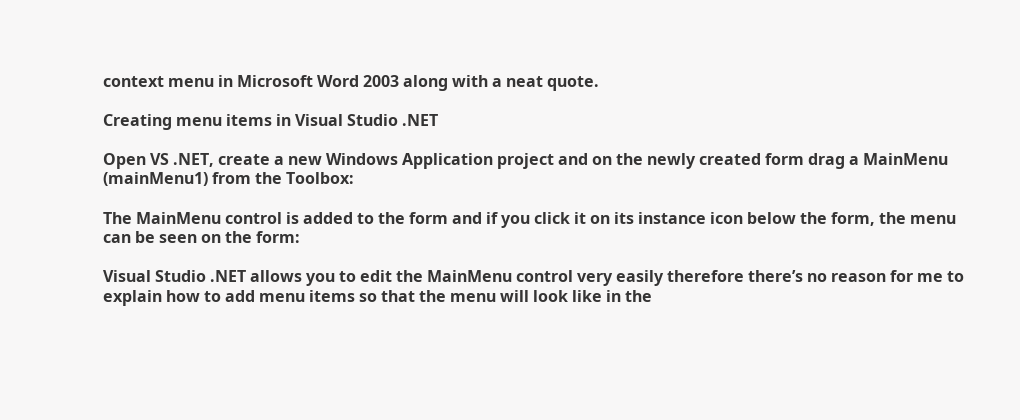context menu in Microsoft Word 2003 along with a neat quote.

Creating menu items in Visual Studio .NET

Open VS .NET, create a new Windows Application project and on the newly created form drag a MainMenu (mainMenu1) from the Toolbox:

The MainMenu control is added to the form and if you click it on its instance icon below the form, the menu can be seen on the form:

Visual Studio .NET allows you to edit the MainMenu control very easily therefore there’s no reason for me to explain how to add menu items so that the menu will look like in the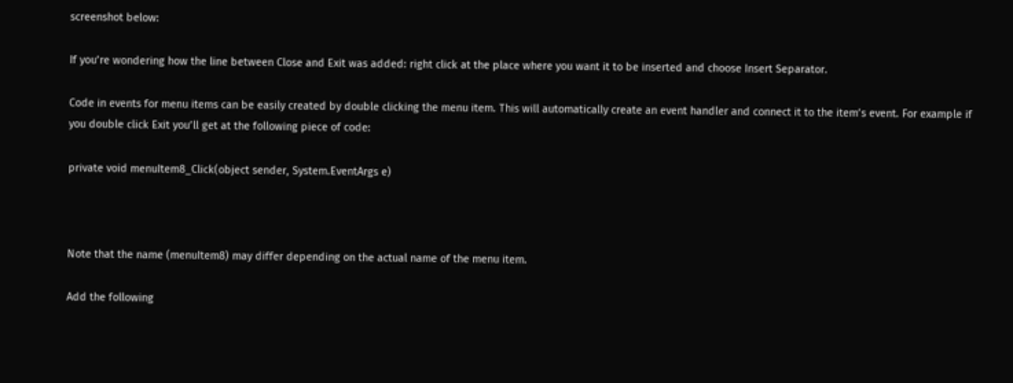screenshot below:

If you’re wondering how the line between Close and Exit was added: right click at the place where you want it to be inserted and choose Insert Separator.

Code in events for menu items can be easily created by double clicking the menu item. This will automatically create an event handler and connect it to the item’s event. For example if you double click Exit you’ll get at the following piece of code:

private void menuItem8_Click(object sender, System.EventArgs e)



Note that the name (menuItem8) may differ depending on the actual name of the menu item.

Add the following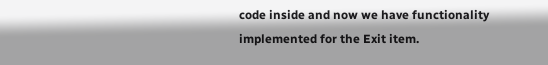code inside and now we have functionality implemented for the Exit item.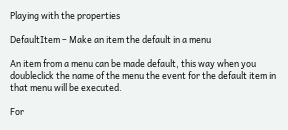Playing with the properties

DefaultItem – Make an item the default in a menu

An item from a menu can be made default, this way when you doubleclick the name of the menu the event for the default item in that menu will be executed.

For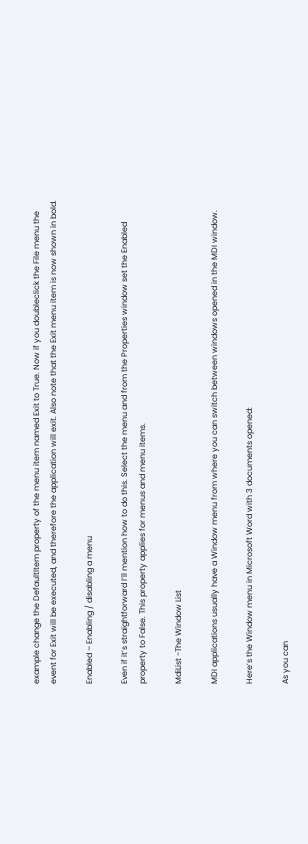example change the DefaultItem property of the menu item named Exit to True. Now if you doubleclick the File menu the event for Exit will be executed, and therefore the application will exit. Also note that the Exit menu item is now shown in bold.

Enabled – Enabling / disabling a menu

Even if it’s straightforward I’ll mention how to do this. Select the menu and from the Properties window set the Enabled property to False. This property applies for menus and menu items.

MdiList -The Window List

MDI applications usually have a Window menu from where you can switch between windows opened in the MDI window.

Here’s the Window menu in Microsoft Word with 3 documents opened:

As you can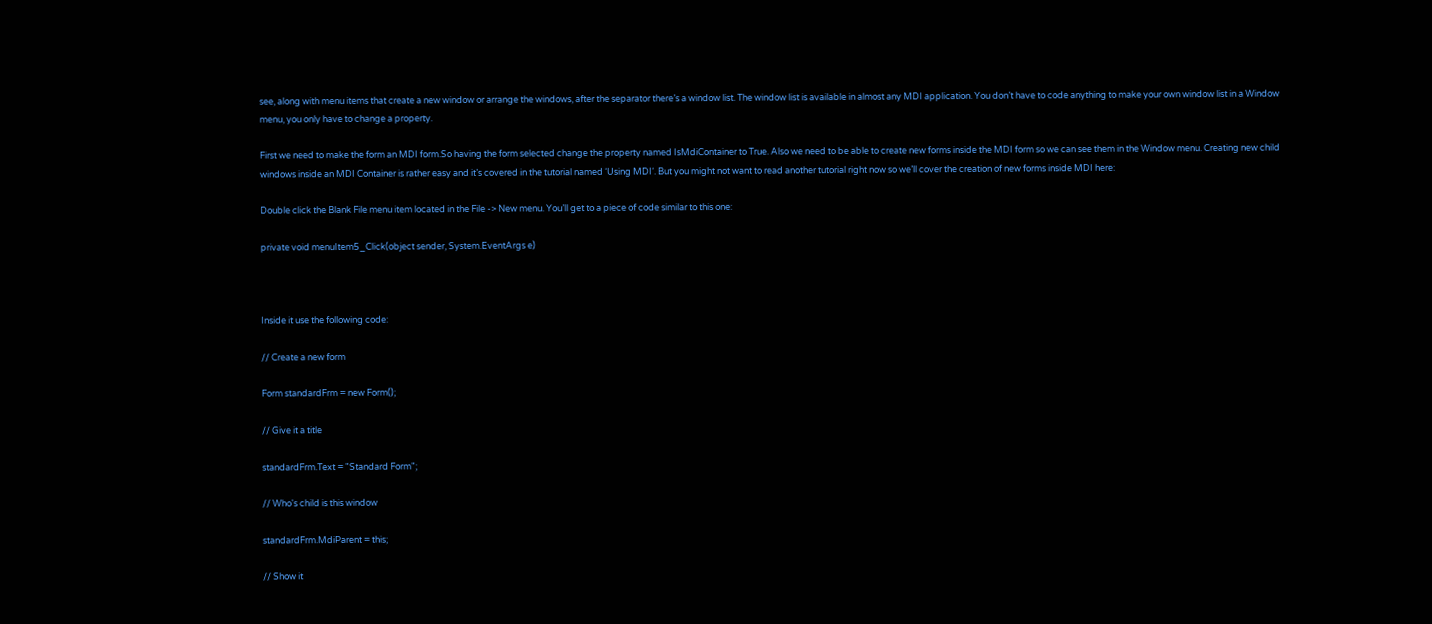see, along with menu items that create a new window or arrange the windows, after the separator there’s a window list. The window list is available in almost any MDI application. You don’t have to code anything to make your own window list in a Window menu, you only have to change a property.

First we need to make the form an MDI form.So having the form selected change the property named IsMdiContainer to True. Also we need to be able to create new forms inside the MDI form so we can see them in the Window menu. Creating new child windows inside an MDI Container is rather easy and it’s covered in the tutorial named ‘Using MDI‘. But you might not want to read another tutorial right now so we’ll cover the creation of new forms inside MDI here:

Double click the Blank File menu item located in the File -> New menu. You’ll get to a piece of code similar to this one:

private void menuItem5_Click(object sender, System.EventArgs e)



Inside it use the following code:

// Create a new form

Form standardFrm = new Form();

// Give it a title

standardFrm.Text = "Standard Form";

// Who's child is this window

standardFrm.MdiParent = this;

// Show it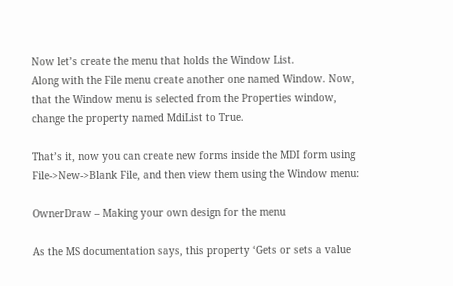Now let’s create the menu that holds the Window List.
Along with the File menu create another one named Window. Now, that the Window menu is selected from the Properties window, change the property named MdiList to True.

That’s it, now you can create new forms inside the MDI form using File->New->Blank File, and then view them using the Window menu:

OwnerDraw – Making your own design for the menu

As the MS documentation says, this property ‘Gets or sets a value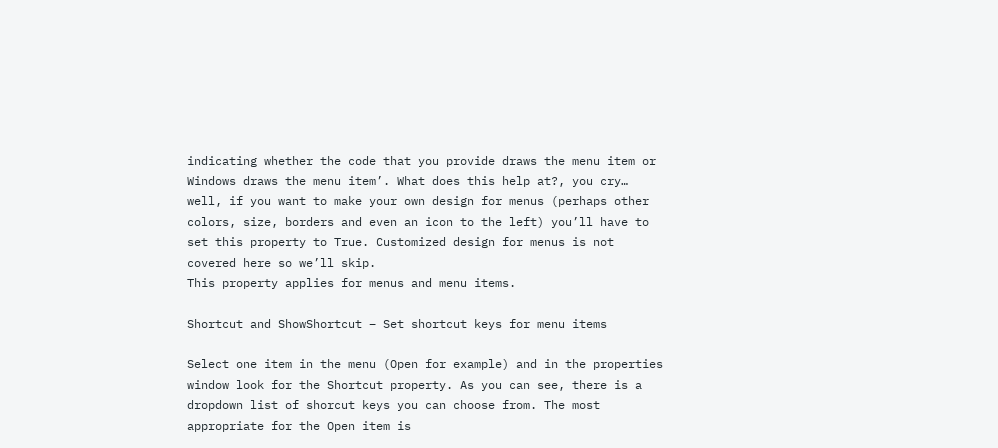indicating whether the code that you provide draws the menu item or Windows draws the menu item’. What does this help at?, you cry… well, if you want to make your own design for menus (perhaps other colors, size, borders and even an icon to the left) you’ll have to set this property to True. Customized design for menus is not covered here so we’ll skip.
This property applies for menus and menu items.

Shortcut and ShowShortcut – Set shortcut keys for menu items

Select one item in the menu (Open for example) and in the properties window look for the Shortcut property. As you can see, there is a dropdown list of shorcut keys you can choose from. The most appropriate for the Open item is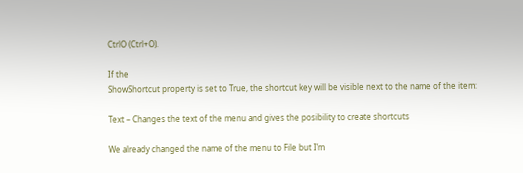CtrlO (Ctrl+O).

If the
ShowShortcut property is set to True, the shortcut key will be visible next to the name of the item:

Text – Changes the text of the menu and gives the posibility to create shortcuts

We already changed the name of the menu to File but I’m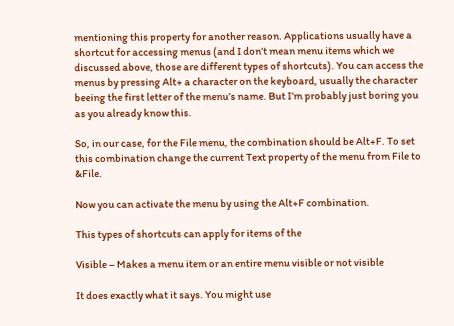mentioning this property for another reason. Applications usually have a shortcut for accessing menus (and I don’t mean menu items which we discussed above, those are different types of shortcuts). You can access the menus by pressing Alt+ a character on the keyboard, usually the character beeing the first letter of the menu’s name. But I’m probably just boring you as you already know this.

So, in our case, for the File menu, the combination should be Alt+F. To set this combination change the current Text property of the menu from File to &File.

Now you can activate the menu by using the Alt+F combination.

This types of shortcuts can apply for items of the

Visible – Makes a menu item or an entire menu visible or not visible

It does exactly what it says. You might use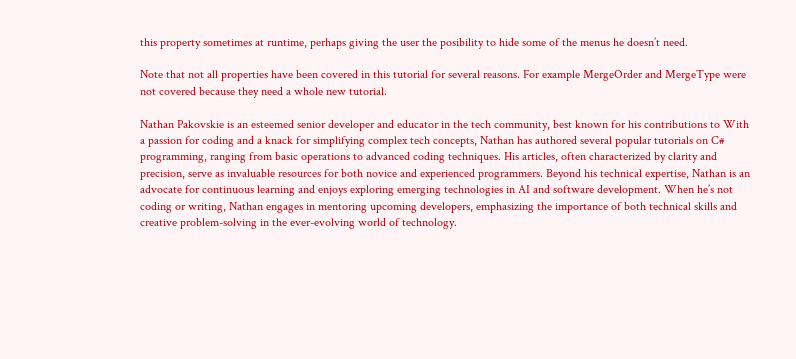this property sometimes at runtime, perhaps giving the user the posibility to hide some of the menus he doesn’t need.

Note that not all properties have been covered in this tutorial for several reasons. For example MergeOrder and MergeType were not covered because they need a whole new tutorial.

Nathan Pakovskie is an esteemed senior developer and educator in the tech community, best known for his contributions to With a passion for coding and a knack for simplifying complex tech concepts, Nathan has authored several popular tutorials on C# programming, ranging from basic operations to advanced coding techniques. His articles, often characterized by clarity and precision, serve as invaluable resources for both novice and experienced programmers. Beyond his technical expertise, Nathan is an advocate for continuous learning and enjoys exploring emerging technologies in AI and software development. When he’s not coding or writing, Nathan engages in mentoring upcoming developers, emphasizing the importance of both technical skills and creative problem-solving in the ever-evolving world of technology.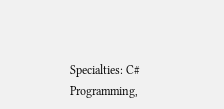Specialties: C# Programming,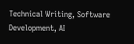Technical Writing, Software Development, AI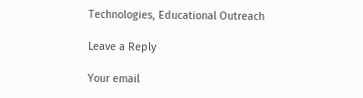Technologies, Educational Outreach

Leave a Reply

Your email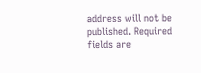address will not be published. Required fields are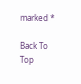marked *

Back To Top